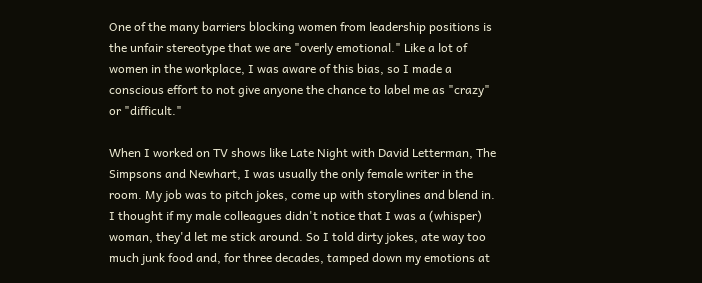One of the many barriers blocking women from leadership positions is the unfair stereotype that we are "overly emotional." Like a lot of women in the workplace, I was aware of this bias, so I made a conscious effort to not give anyone the chance to label me as "crazy" or "difficult."

When I worked on TV shows like Late Night with David Letterman, The Simpsons and Newhart, I was usually the only female writer in the room. My job was to pitch jokes, come up with storylines and blend in. I thought if my male colleagues didn't notice that I was a (whisper) woman, they'd let me stick around. So I told dirty jokes, ate way too much junk food and, for three decades, tamped down my emotions at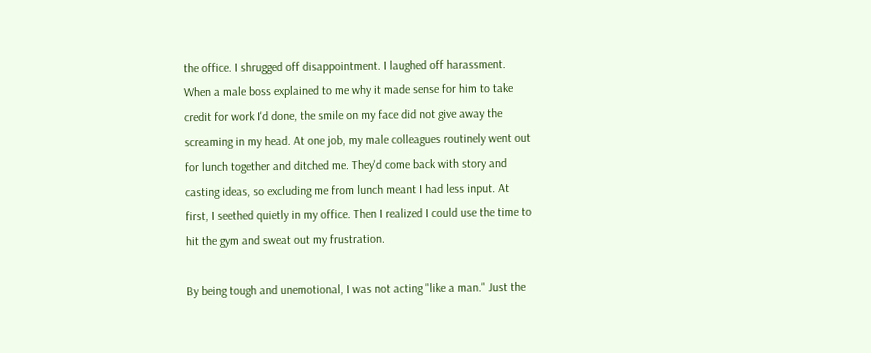the office. I shrugged off disappointment. I laughed off harassment. When a male boss explained to me why it made sense for him to take credit for work I'd done, the smile on my face did not give away the screaming in my head. At one job, my male colleagues routinely went out for lunch together and ditched me. They'd come back with story and casting ideas, so excluding me from lunch meant I had less input. At first, I seethed quietly in my office. Then I realized I could use the time to hit the gym and sweat out my frustration.

By being tough and unemotional, I was not acting "like a man." Just the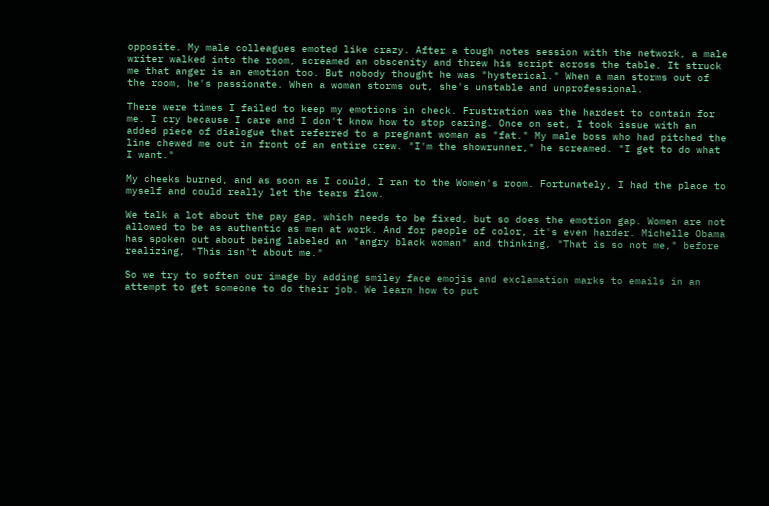opposite. My male colleagues emoted like crazy. After a tough notes session with the network, a male writer walked into the room, screamed an obscenity and threw his script across the table. It struck me that anger is an emotion too. But nobody thought he was "hysterical." When a man storms out of the room, he's passionate. When a woman storms out, she's unstable and unprofessional.

There were times I failed to keep my emotions in check. Frustration was the hardest to contain for me. I cry because I care and I don't know how to stop caring. Once on set, I took issue with an added piece of dialogue that referred to a pregnant woman as "fat." My male boss who had pitched the line chewed me out in front of an entire crew. "I'm the showrunner," he screamed. "I get to do what I want."

My cheeks burned, and as soon as I could, I ran to the Women's room. Fortunately, I had the place to myself and could really let the tears flow.

We talk a lot about the pay gap, which needs to be fixed, but so does the emotion gap. Women are not allowed to be as authentic as men at work. And for people of color, it's even harder. Michelle Obama has spoken out about being labeled an "angry black woman" and thinking, "That is so not me," before realizing, "This isn't about me."

So we try to soften our image by adding smiley face emojis and exclamation marks to emails in an attempt to get someone to do their job. We learn how to put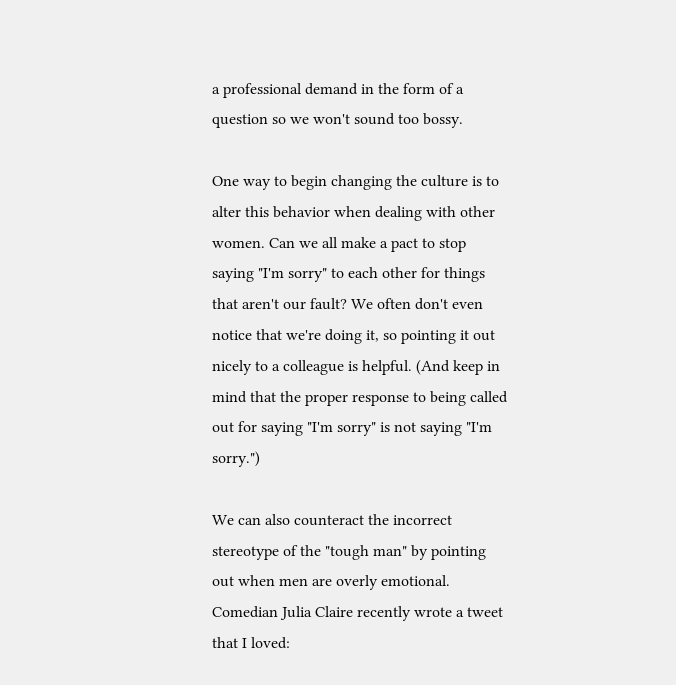a professional demand in the form of a question so we won't sound too bossy.

One way to begin changing the culture is to alter this behavior when dealing with other women. Can we all make a pact to stop saying "I'm sorry" to each other for things that aren't our fault? We often don't even notice that we're doing it, so pointing it out nicely to a colleague is helpful. (And keep in mind that the proper response to being called out for saying "I'm sorry" is not saying "I'm sorry.")

We can also counteract the incorrect stereotype of the "tough man" by pointing out when men are overly emotional. Comedian Julia Claire recently wrote a tweet that I loved: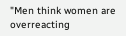"Men think women are overreacting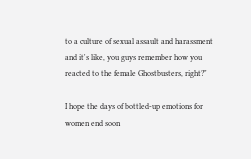to a culture of sexual assault and harassment and it's like, you guys remember how you reacted to the female Ghostbusters, right?"

I hope the days of bottled-up emotions for women end soon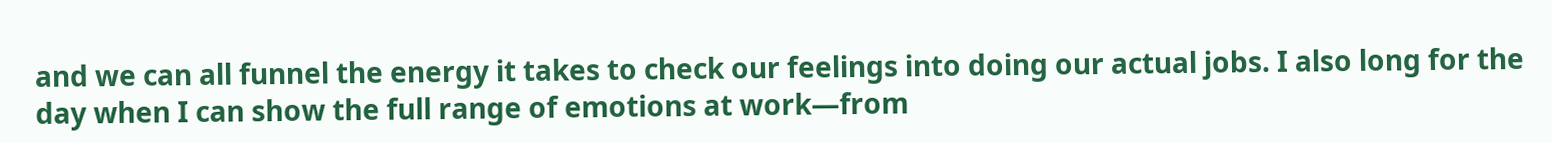and we can all funnel the energy it takes to check our feelings into doing our actual jobs. I also long for the day when I can show the full range of emotions at work—from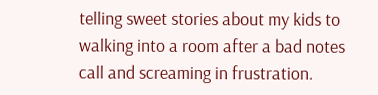telling sweet stories about my kids to walking into a room after a bad notes call and screaming in frustration.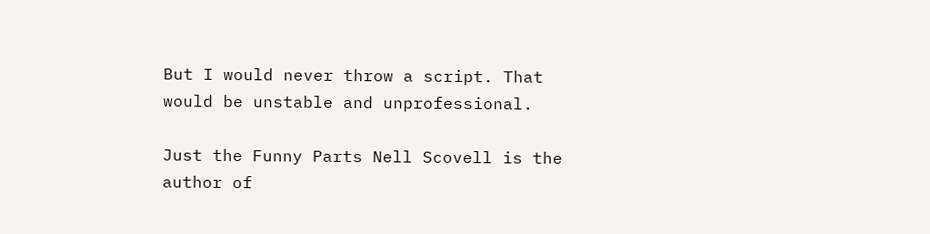But I would never throw a script. That would be unstable and unprofessional.

Just the Funny Parts Nell Scovell is the author of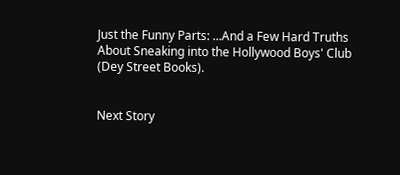Just the Funny Parts: ...And a Few Hard Truths About Sneaking into the Hollywood Boys' Club (Dey Street Books).


Next Story